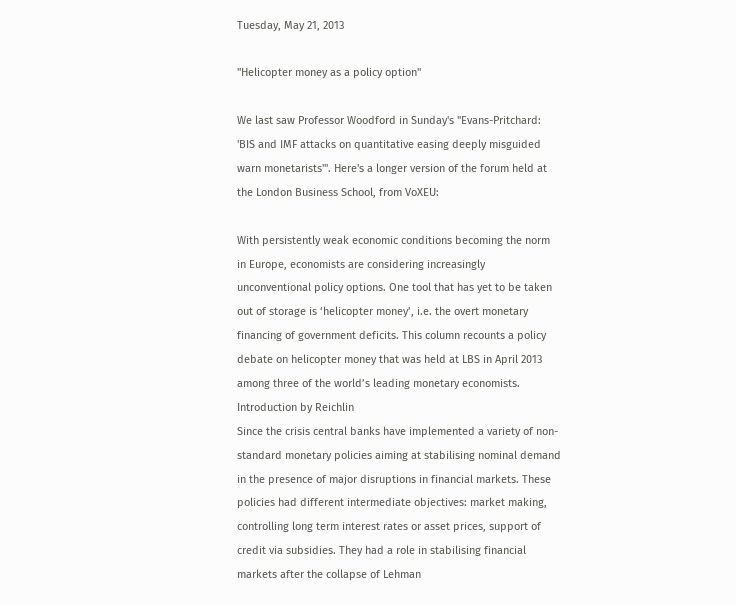Tuesday, May 21, 2013

"Helicopter money as a policy option"

We last saw Professor Woodford in Sunday's "Evans-Pritchard: 'BIS and IMF attacks on quantitative easing deeply misguided warn monetarists'". Here's a longer version of the forum held at the London Business School, from VoXEU:

With persistently weak economic conditions becoming the norm in Europe, economists are considering increasingly unconventional policy options. One tool that has yet to be taken out of storage is ‘helicopter money’, i.e. the overt monetary financing of government deficits. This column recounts a policy debate on helicopter money that was held at LBS in April 2013 among three of the world’s leading monetary economists.
Introduction by Reichlin
Since the crisis central banks have implemented a variety of non-standard monetary policies aiming at stabilising nominal demand in the presence of major disruptions in financial markets. These policies had different intermediate objectives: market making, controlling long term interest rates or asset prices, support of credit via subsidies. They had a role in stabilising financial markets after the collapse of Lehman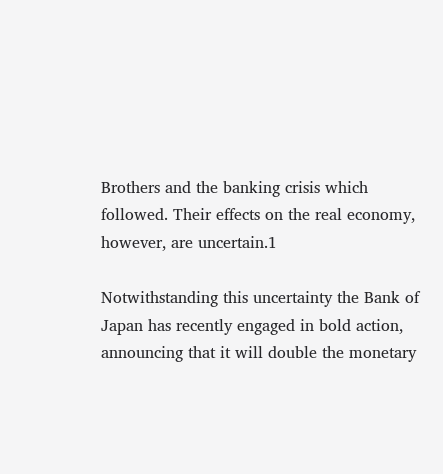Brothers and the banking crisis which followed. Their effects on the real economy, however, are uncertain.1

Notwithstanding this uncertainty the Bank of Japan has recently engaged in bold action, announcing that it will double the monetary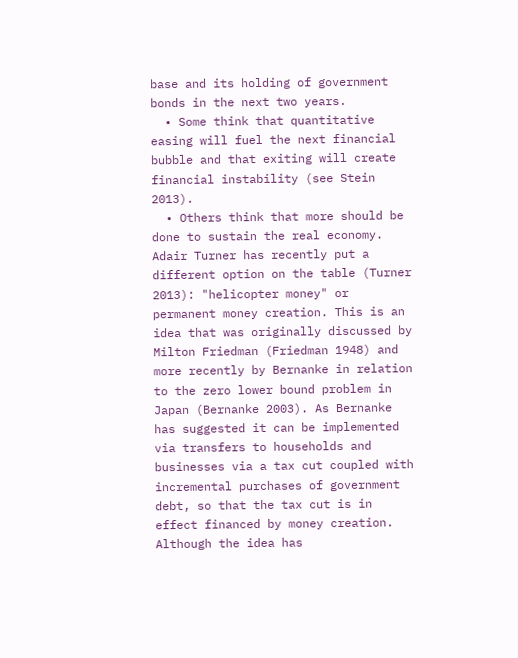base and its holding of government bonds in the next two years.
  • Some think that quantitative easing will fuel the next financial bubble and that exiting will create financial instability (see Stein 2013).
  • Others think that more should be done to sustain the real economy.
Adair Turner has recently put a different option on the table (Turner 2013): "helicopter money" or permanent money creation. This is an idea that was originally discussed by Milton Friedman (Friedman 1948) and more recently by Bernanke in relation to the zero lower bound problem in Japan (Bernanke 2003). As Bernanke has suggested it can be implemented via transfers to households and businesses via a tax cut coupled with incremental purchases of government debt, so that the tax cut is in effect financed by money creation.
Although the idea has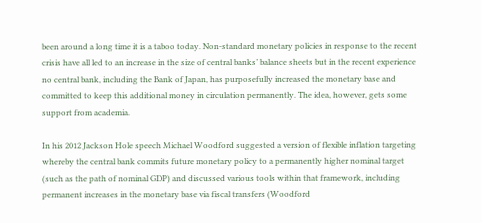been around a long time it is a taboo today. Non-standard monetary policies in response to the recent crisis have all led to an increase in the size of central banks’ balance sheets but in the recent experience no central bank, including the Bank of Japan, has purposefully increased the monetary base and committed to keep this additional money in circulation permanently. The idea, however, gets some support from academia.

In his 2012 Jackson Hole speech Michael Woodford suggested a version of flexible inflation targeting whereby the central bank commits future monetary policy to a permanently higher nominal target (such as the path of nominal GDP) and discussed various tools within that framework, including permanent increases in the monetary base via fiscal transfers (Woodford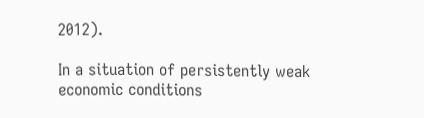2012).

In a situation of persistently weak economic conditions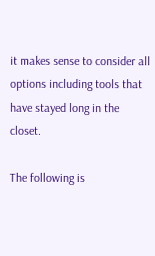it makes sense to consider all options including tools that have stayed long in the closet.

The following is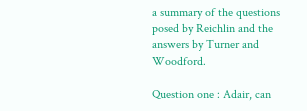a summary of the questions posed by Reichlin and the answers by Turner and Woodford.

Question one : Adair, can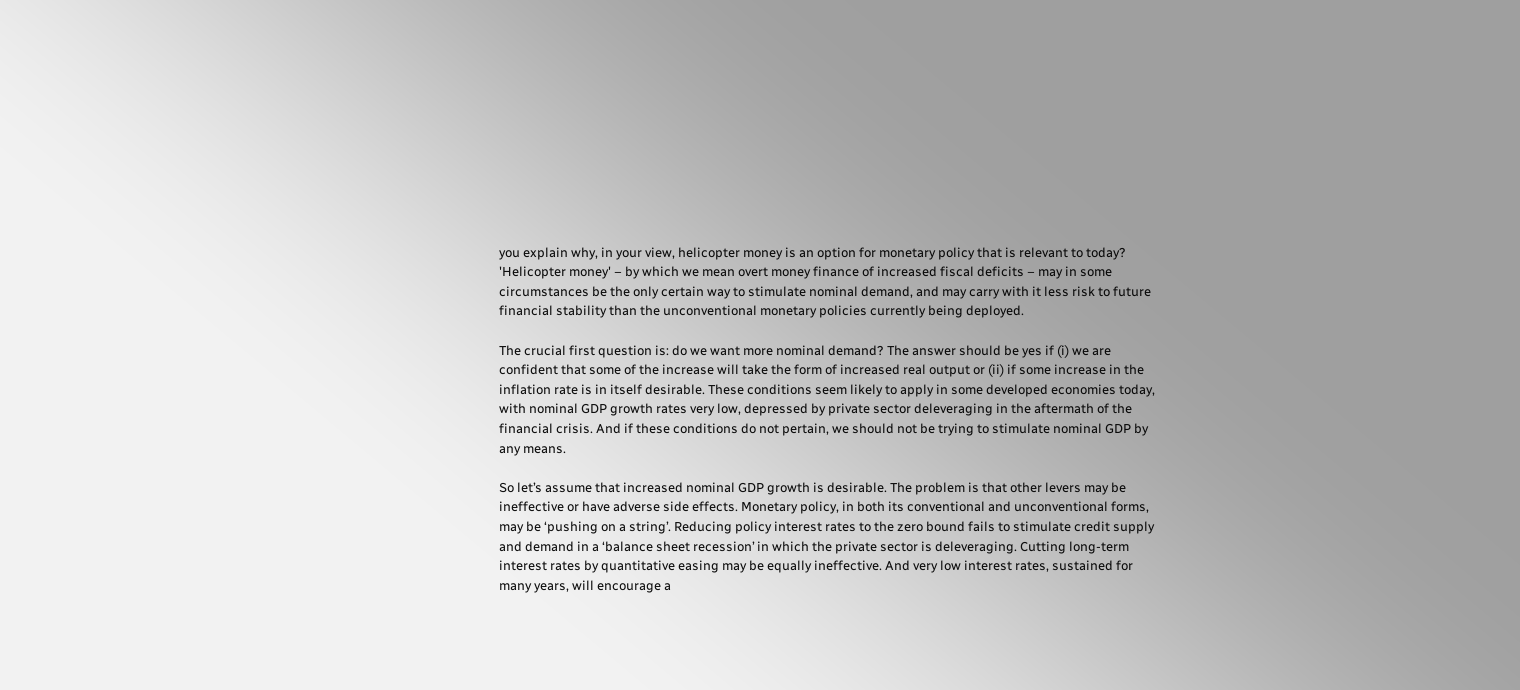you explain why, in your view, helicopter money is an option for monetary policy that is relevant to today?
'Helicopter money' – by which we mean overt money finance of increased fiscal deficits – may in some circumstances be the only certain way to stimulate nominal demand, and may carry with it less risk to future financial stability than the unconventional monetary policies currently being deployed.

The crucial first question is: do we want more nominal demand? The answer should be yes if (i) we are confident that some of the increase will take the form of increased real output or (ii) if some increase in the inflation rate is in itself desirable. These conditions seem likely to apply in some developed economies today, with nominal GDP growth rates very low, depressed by private sector deleveraging in the aftermath of the financial crisis. And if these conditions do not pertain, we should not be trying to stimulate nominal GDP by any means.

So let’s assume that increased nominal GDP growth is desirable. The problem is that other levers may be ineffective or have adverse side effects. Monetary policy, in both its conventional and unconventional forms, may be ‘pushing on a string’. Reducing policy interest rates to the zero bound fails to stimulate credit supply and demand in a ‘balance sheet recession’ in which the private sector is deleveraging. Cutting long-term interest rates by quantitative easing may be equally ineffective. And very low interest rates, sustained for many years, will encourage a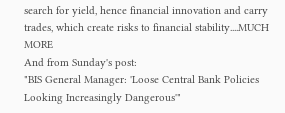search for yield, hence financial innovation and carry trades, which create risks to financial stability....MUCH MORE
And from Sunday's post:
"BIS General Manager: 'Loose Central Bank Policies Looking Increasingly Dangerous'"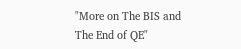"More on The BIS and The End of QE"